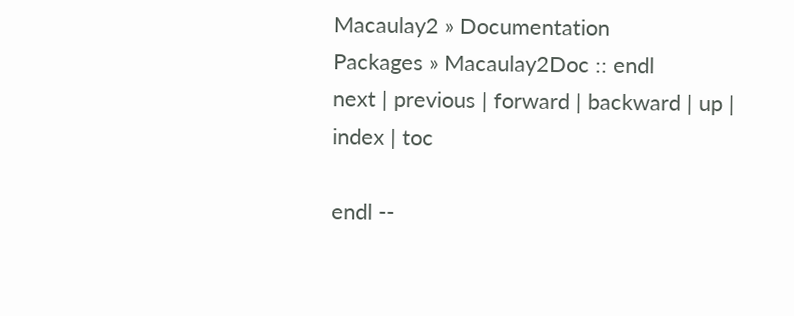Macaulay2 » Documentation
Packages » Macaulay2Doc :: endl
next | previous | forward | backward | up | index | toc

endl --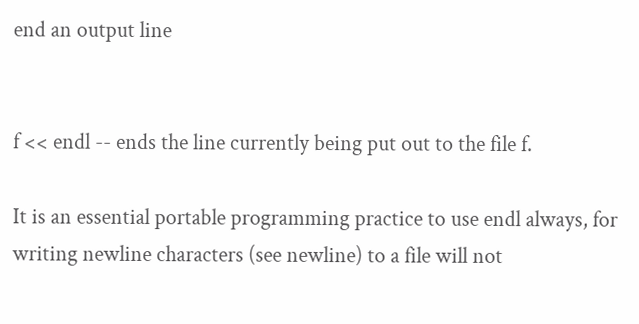end an output line


f << endl -- ends the line currently being put out to the file f.

It is an essential portable programming practice to use endl always, for writing newline characters (see newline) to a file will not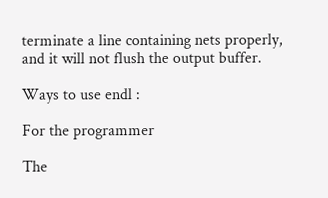terminate a line containing nets properly, and it will not flush the output buffer.

Ways to use endl :

For the programmer

The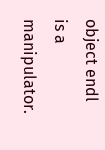object endl is a manipulator.